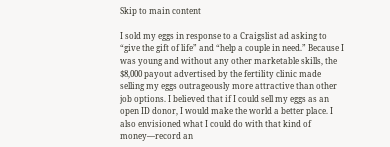Skip to main content

I sold my eggs in response to a Craigslist ad asking to “give the gift of life” and “help a couple in need.” Because I was young and without any other marketable skills, the $8,000 payout advertised by the fertility clinic made selling my eggs outrageously more attractive than other job options. I believed that if I could sell my eggs as an open ID donor, I would make the world a better place. I also envisioned what I could do with that kind of money—record an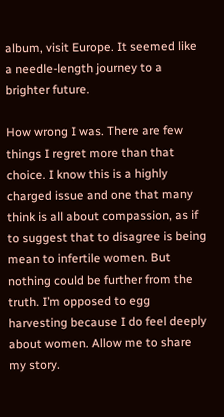album, visit Europe. It seemed like a needle-length journey to a brighter future.

How wrong I was. There are few things I regret more than that choice. I know this is a highly charged issue and one that many think is all about compassion, as if to suggest that to disagree is being mean to infertile women. But nothing could be further from the truth. I’m opposed to egg harvesting because I do feel deeply about women. Allow me to share my story.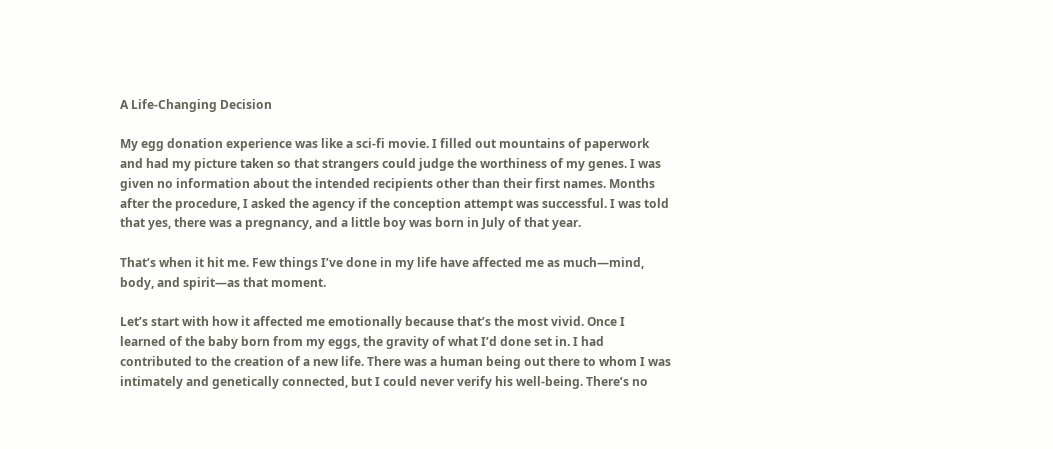A Life-Changing Decision

My egg donation experience was like a sci-fi movie. I filled out mountains of paperwork and had my picture taken so that strangers could judge the worthiness of my genes. I was given no information about the intended recipients other than their first names. Months after the procedure, I asked the agency if the conception attempt was successful. I was told that yes, there was a pregnancy, and a little boy was born in July of that year.

That’s when it hit me. Few things I’ve done in my life have affected me as much—mind, body, and spirit—as that moment.

Let’s start with how it affected me emotionally because that’s the most vivid. Once I learned of the baby born from my eggs, the gravity of what I’d done set in. I had contributed to the creation of a new life. There was a human being out there to whom I was intimately and genetically connected, but I could never verify his well-being. There’s no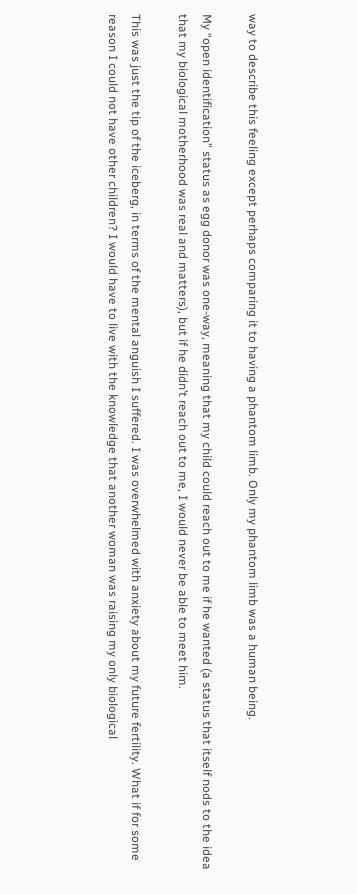way to describe this feeling except perhaps comparing it to having a phantom limb. Only my phantom limb was a human being.

My “open identification” status as egg donor was one-way, meaning that my child could reach out to me if he wanted (a status that itself nods to the idea that my biological motherhood was real and matters), but if he didn’t reach out to me, I would never be able to meet him.

This was just the tip of the iceberg, in terms of the mental anguish I suffered. I was overwhelmed with anxiety about my future fertility. What if for some reason I could not have other children? I would have to live with the knowledge that another woman was raising my only biological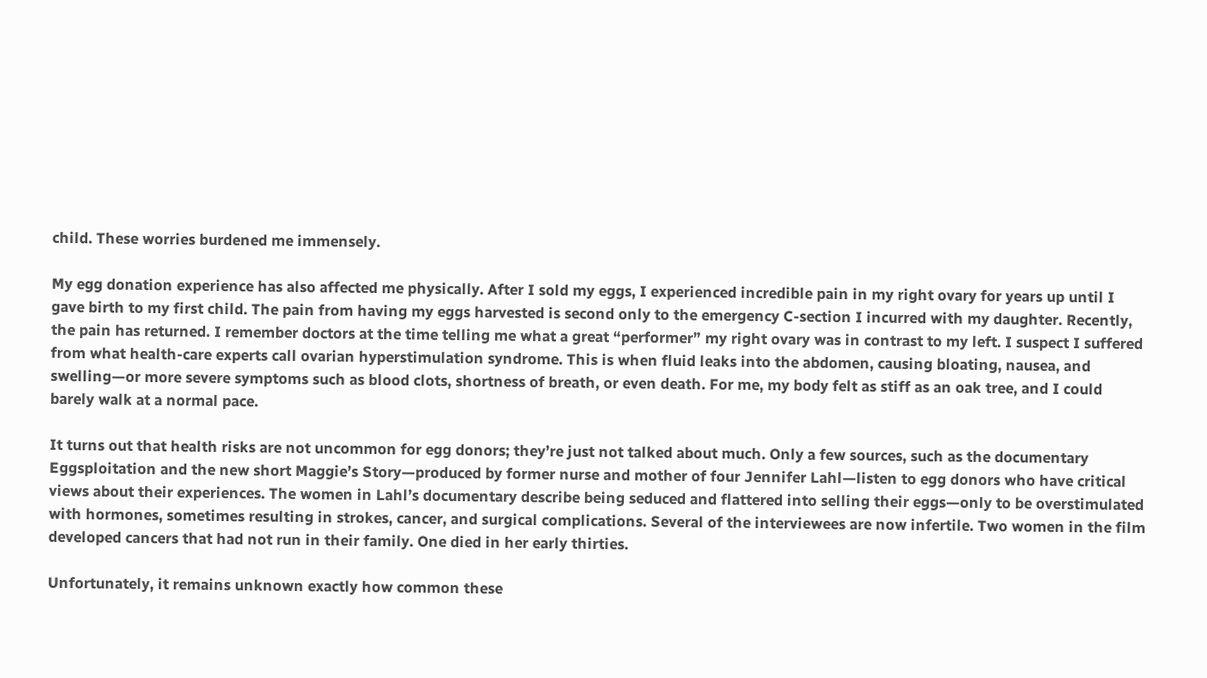child. These worries burdened me immensely.

My egg donation experience has also affected me physically. After I sold my eggs, I experienced incredible pain in my right ovary for years up until I gave birth to my first child. The pain from having my eggs harvested is second only to the emergency C-section I incurred with my daughter. Recently, the pain has returned. I remember doctors at the time telling me what a great “performer” my right ovary was in contrast to my left. I suspect I suffered from what health-care experts call ovarian hyperstimulation syndrome. This is when fluid leaks into the abdomen, causing bloating, nausea, and swelling—or more severe symptoms such as blood clots, shortness of breath, or even death. For me, my body felt as stiff as an oak tree, and I could barely walk at a normal pace.

It turns out that health risks are not uncommon for egg donors; they’re just not talked about much. Only a few sources, such as the documentary Eggsploitation and the new short Maggie’s Story—produced by former nurse and mother of four Jennifer Lahl—listen to egg donors who have critical views about their experiences. The women in Lahl’s documentary describe being seduced and flattered into selling their eggs—only to be overstimulated with hormones, sometimes resulting in strokes, cancer, and surgical complications. Several of the interviewees are now infertile. Two women in the film developed cancers that had not run in their family. One died in her early thirties.

Unfortunately, it remains unknown exactly how common these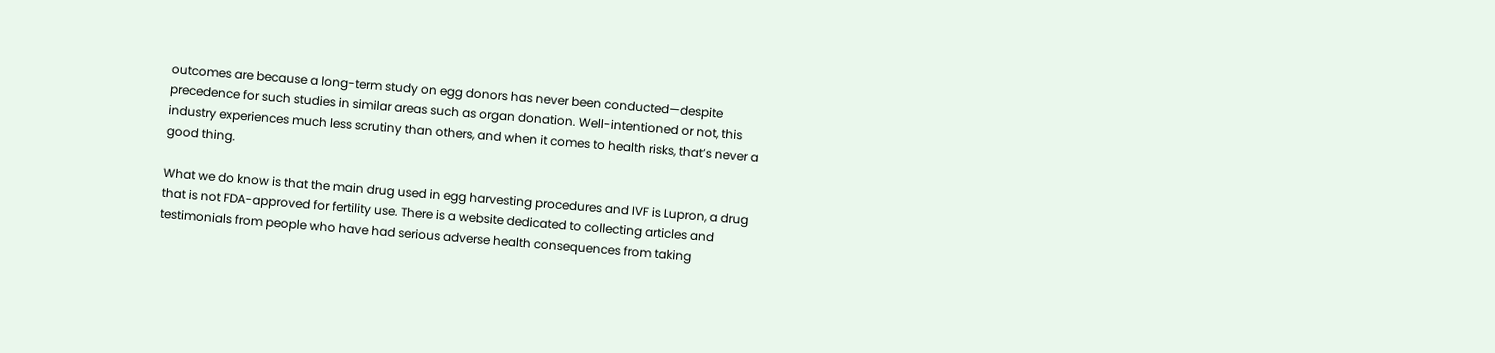outcomes are because a long-term study on egg donors has never been conducted—despite precedence for such studies in similar areas such as organ donation. Well-intentioned or not, this industry experiences much less scrutiny than others, and when it comes to health risks, that’s never a good thing.

What we do know is that the main drug used in egg harvesting procedures and IVF is Lupron, a drug that is not FDA-approved for fertility use. There is a website dedicated to collecting articles and testimonials from people who have had serious adverse health consequences from taking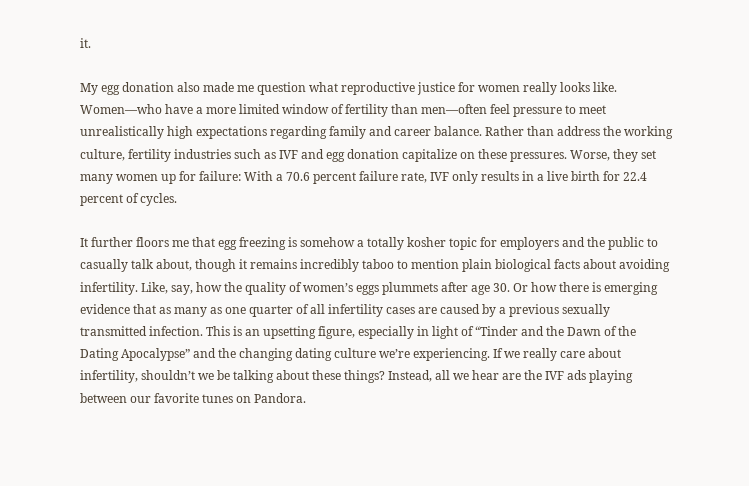it.

My egg donation also made me question what reproductive justice for women really looks like. Women—who have a more limited window of fertility than men—often feel pressure to meet unrealistically high expectations regarding family and career balance. Rather than address the working culture, fertility industries such as IVF and egg donation capitalize on these pressures. Worse, they set many women up for failure: With a 70.6 percent failure rate, IVF only results in a live birth for 22.4 percent of cycles.

It further floors me that egg freezing is somehow a totally kosher topic for employers and the public to casually talk about, though it remains incredibly taboo to mention plain biological facts about avoiding infertility. Like, say, how the quality of women’s eggs plummets after age 30. Or how there is emerging evidence that as many as one quarter of all infertility cases are caused by a previous sexually transmitted infection. This is an upsetting figure, especially in light of “Tinder and the Dawn of the Dating Apocalypse” and the changing dating culture we’re experiencing. If we really care about infertility, shouldn’t we be talking about these things? Instead, all we hear are the IVF ads playing between our favorite tunes on Pandora.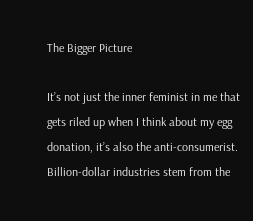The Bigger Picture

It’s not just the inner feminist in me that gets riled up when I think about my egg donation, it’s also the anti-consumerist. Billion-dollar industries stem from the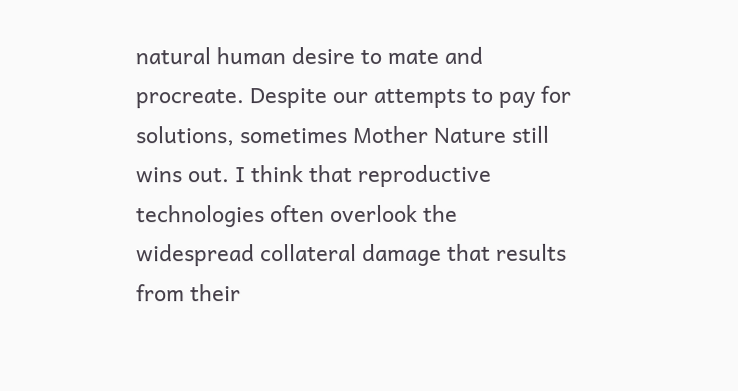natural human desire to mate and procreate. Despite our attempts to pay for solutions, sometimes Mother Nature still wins out. I think that reproductive technologies often overlook the widespread collateral damage that results from their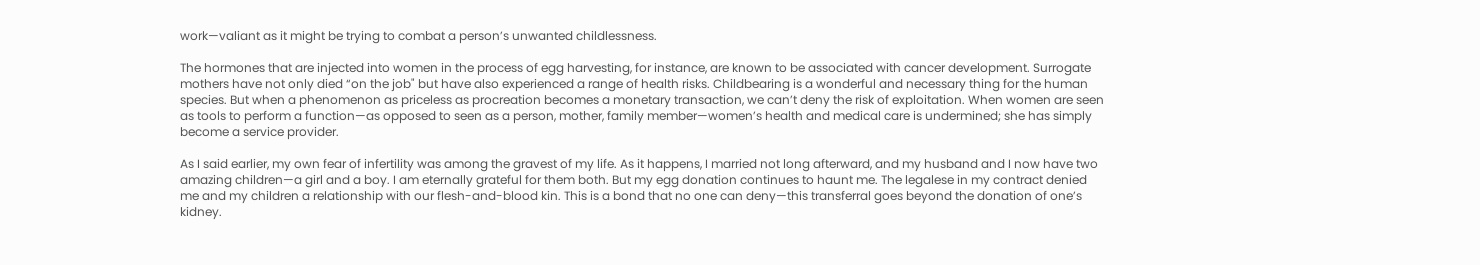work—valiant as it might be trying to combat a person’s unwanted childlessness.

The hormones that are injected into women in the process of egg harvesting, for instance, are known to be associated with cancer development. Surrogate mothers have not only died “on the job" but have also experienced a range of health risks. Childbearing is a wonderful and necessary thing for the human species. But when a phenomenon as priceless as procreation becomes a monetary transaction, we can’t deny the risk of exploitation. When women are seen as tools to perform a function—as opposed to seen as a person, mother, family member—women’s health and medical care is undermined; she has simply become a service provider.

As I said earlier, my own fear of infertility was among the gravest of my life. As it happens, I married not long afterward, and my husband and I now have two amazing children—a girl and a boy. I am eternally grateful for them both. But my egg donation continues to haunt me. The legalese in my contract denied me and my children a relationship with our flesh-and-blood kin. This is a bond that no one can deny—this transferral goes beyond the donation of one’s kidney.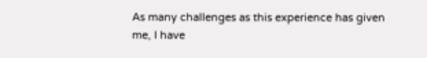As many challenges as this experience has given me, I have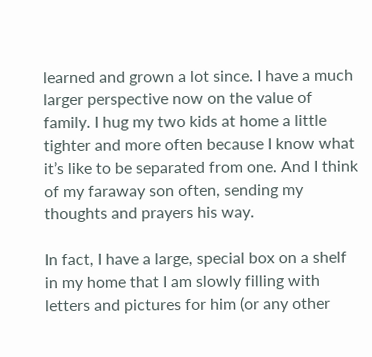learned and grown a lot since. I have a much larger perspective now on the value of family. I hug my two kids at home a little tighter and more often because I know what it’s like to be separated from one. And I think of my faraway son often, sending my thoughts and prayers his way.

In fact, I have a large, special box on a shelf in my home that I am slowly filling with letters and pictures for him (or any other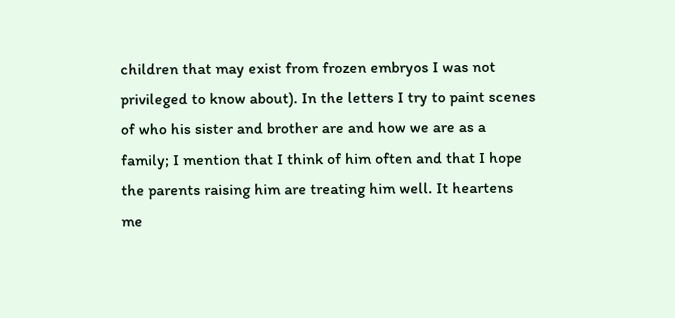children that may exist from frozen embryos I was not privileged to know about). In the letters I try to paint scenes of who his sister and brother are and how we are as a family; I mention that I think of him often and that I hope the parents raising him are treating him well. It heartens me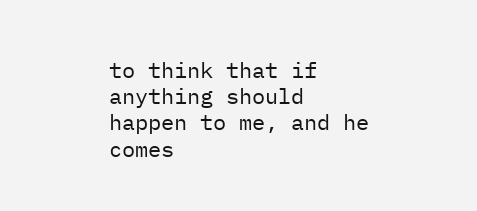to think that if anything should happen to me, and he comes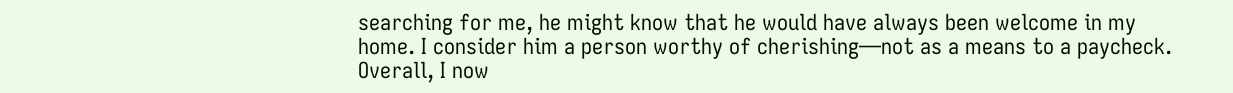searching for me, he might know that he would have always been welcome in my home. I consider him a person worthy of cherishing—not as a means to a paycheck. Overall, I now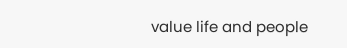value life and people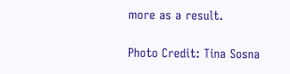more as a result.

Photo Credit: Tina Sosna